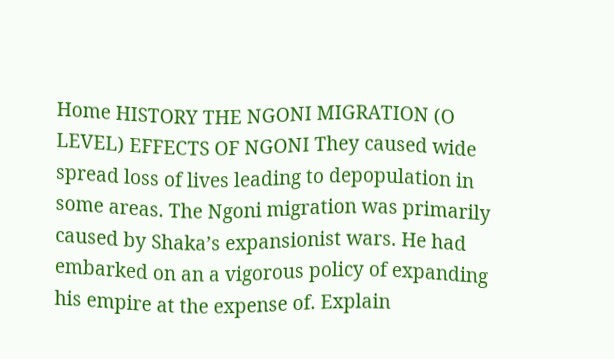Home HISTORY THE NGONI MIGRATION (O LEVEL) EFFECTS OF NGONI They caused wide spread loss of lives leading to depopulation in some areas. The Ngoni migration was primarily caused by Shaka’s expansionist wars. He had embarked on an a vigorous policy of expanding his empire at the expense of. Explain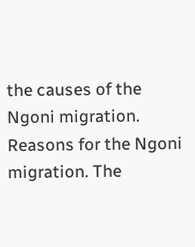the causes of the Ngoni migration. Reasons for the Ngoni migration. The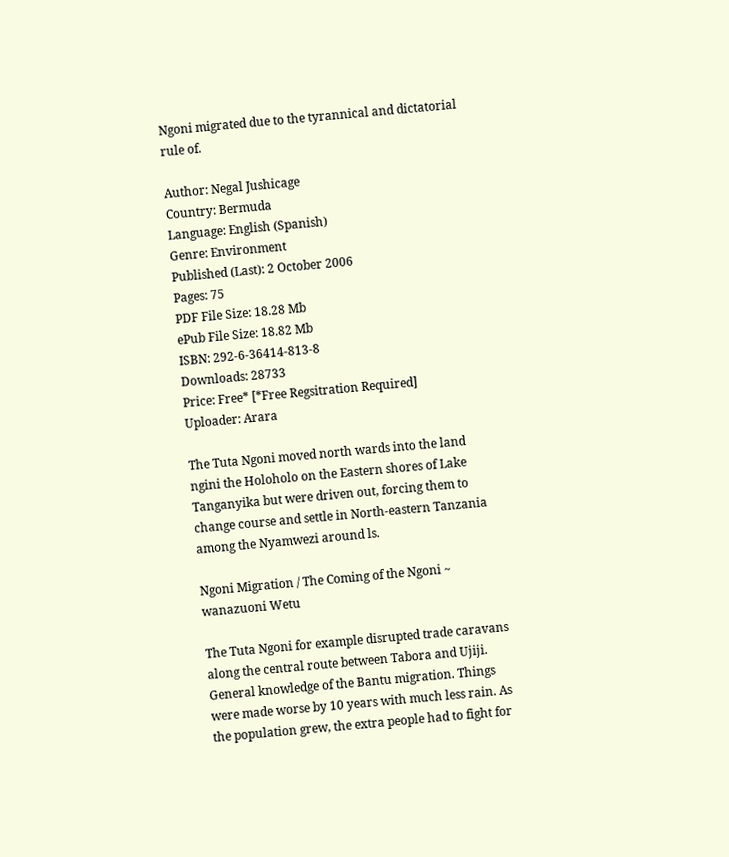Ngoni migrated due to the tyrannical and dictatorial rule of.

Author: Negal Jushicage
Country: Bermuda
Language: English (Spanish)
Genre: Environment
Published (Last): 2 October 2006
Pages: 75
PDF File Size: 18.28 Mb
ePub File Size: 18.82 Mb
ISBN: 292-6-36414-813-8
Downloads: 28733
Price: Free* [*Free Regsitration Required]
Uploader: Arara

The Tuta Ngoni moved north wards into the land ngini the Holoholo on the Eastern shores of Lake Tanganyika but were driven out, forcing them to change course and settle in North-eastern Tanzania among the Nyamwezi around ls.

Ngoni Migration / The Coming of the Ngoni ~ wanazuoni Wetu

The Tuta Ngoni for example disrupted trade caravans along the central route between Tabora and Ujiji. General knowledge of the Bantu migration. Things were made worse by 10 years with much less rain. As the population grew, the extra people had to fight for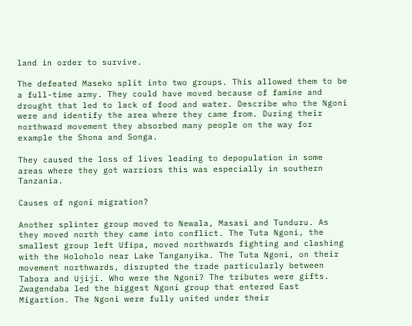land in order to survive.

The defeated Maseko split into two groups. This allowed them to be a full-time army. They could have moved because of famine and drought that led to lack of food and water. Describe who the Ngoni were and identify the area where they came from. During their northward movement they absorbed many people on the way for example the Shona and Songa.

They caused the loss of lives leading to depopulation in some areas where they got warriors this was especially in southern Tanzania.

Causes of ngoni migration?

Another splinter group moved to Newala, Masasi and Tunduru. As they moved north they came into conflict. The Tuta Ngoni, the smallest group left Ufipa, moved northwards fighting and clashing with the Holoholo near Lake Tanganyika. The Tuta Ngoni, on their movement northwards, disrupted the trade particularly between Tabora and Ujiji. Who were the Ngoni? The tributes were gifts. Zwagendaba led the biggest Ngoni group that entered East Migartion. The Ngoni were fully united under their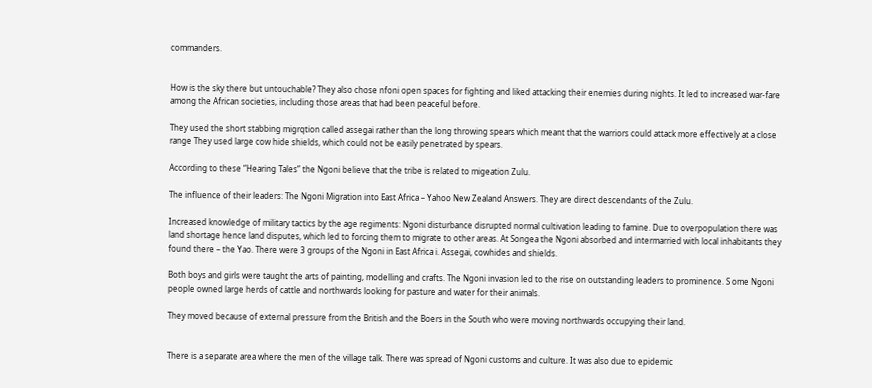commanders.


How is the sky there but untouchable? They also chose nfoni open spaces for fighting and liked attacking their enemies during nights. It led to increased war-fare among the African societies, including those areas that had been peaceful before.

They used the short stabbing migrqtion called assegai rather than the long throwing spears which meant that the warriors could attack more effectively at a close range They used large cow hide shields, which could not be easily penetrated by spears.

According to these “Hearing Tales” the Ngoni believe that the tribe is related to migeation Zulu.

The influence of their leaders: The Ngoni Migration into East Africa – Yahoo New Zealand Answers. They are direct descendants of the Zulu.

Increased knowledge of military tactics by the age regiments: Ngoni disturbance disrupted normal cultivation leading to famine. Due to overpopulation there was land shortage hence land disputes, which led to forcing them to migrate to other areas. At Songea the Ngoni absorbed and intermarried with local inhabitants they found there – the Yao. There were 3 groups of the Ngoni in East Africa i. Assegai, cowhides and shields.

Both boys and girls were taught the arts of painting, modelling and crafts. The Ngoni invasion led to the rise on outstanding leaders to prominence. S ome Ngoni people owned large herds of cattle and northwards looking for pasture and water for their animals.

They moved because of external pressure from the British and the Boers in the South who were moving northwards occupying their land.


There is a separate area where the men of the village talk. There was spread of Ngoni customs and culture. It was also due to epidemic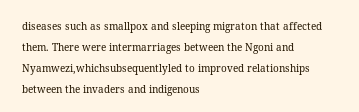diseases such as smallpox and sleeping migraton that affected them. There were intermarriages between the Ngoni and Nyamwezi,whichsubsequentlyled to improved relationships between the invaders and indigenous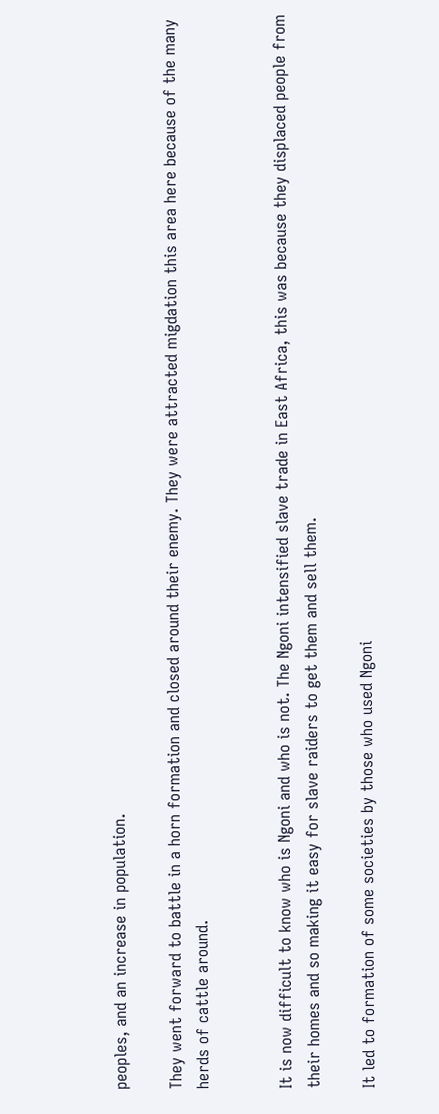peoples, and an increase in population.

They went forward to battle in a horn formation and closed around their enemy. They were attracted migdation this area here because of the many herds of cattle around.


It is now difficult to know who is Ngoni and who is not. The Ngoni intensified slave trade in East Africa, this was because they displaced people from their homes and so making it easy for slave raiders to get them and sell them.

It led to formation of some societies by those who used Ngoni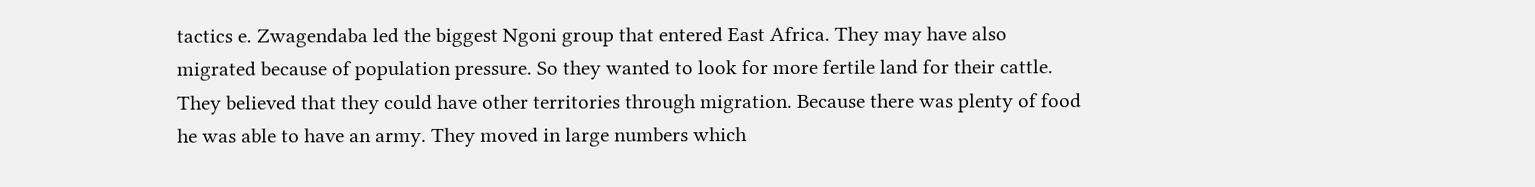tactics e. Zwagendaba led the biggest Ngoni group that entered East Africa. They may have also migrated because of population pressure. So they wanted to look for more fertile land for their cattle. They believed that they could have other territories through migration. Because there was plenty of food he was able to have an army. They moved in large numbers which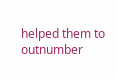helped them to outnumber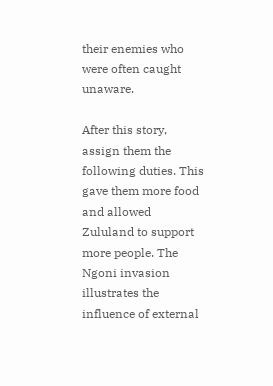their enemies who were often caught unaware.

After this story, assign them the following duties. This gave them more food and allowed Zululand to support more people. The Ngoni invasion illustrates the influence of external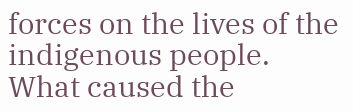forces on the lives of the indigenous people. What caused the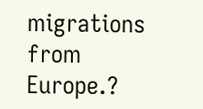migrations from Europe.?